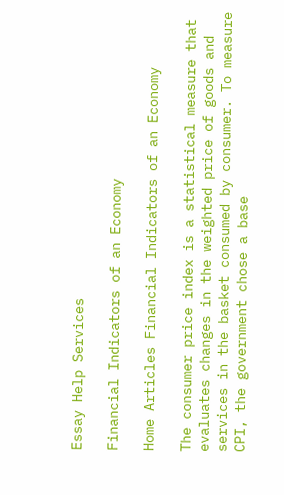Essay Help Services

Financial Indicators of an Economy

Home Articles Financial Indicators of an Economy

The consumer price index is a statistical measure that evaluates changes in the weighted price of goods and services in the basket consumed by consumer. To measure CPI, the government chose a base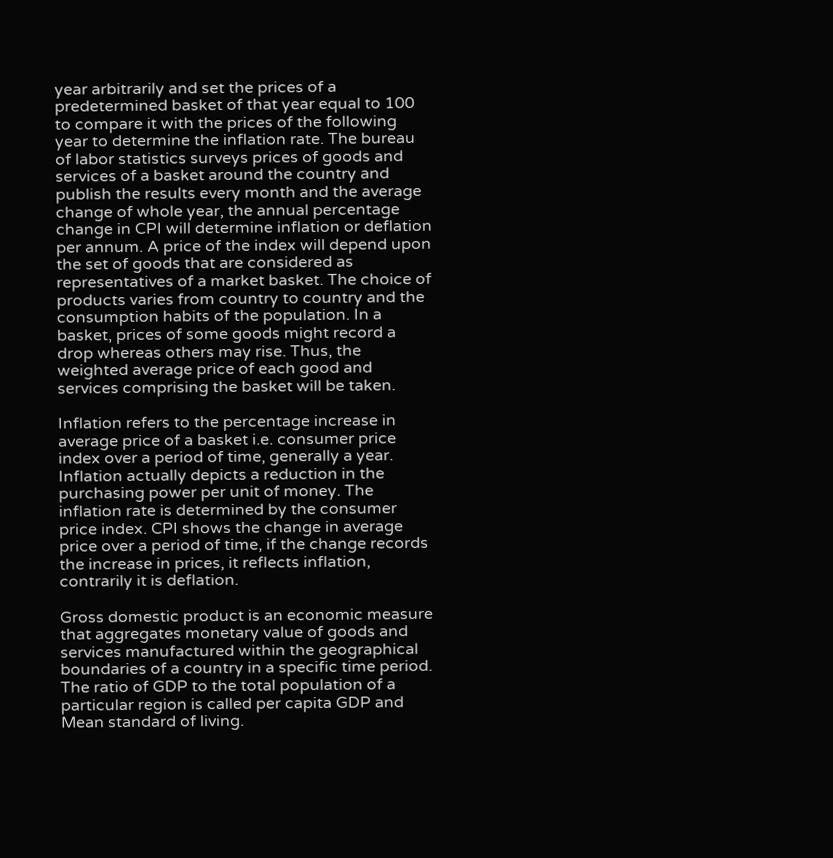year arbitrarily and set the prices of a predetermined basket of that year equal to 100 to compare it with the prices of the following year to determine the inflation rate. The bureau of labor statistics surveys prices of goods and services of a basket around the country and publish the results every month and the average change of whole year, the annual percentage change in CPI will determine inflation or deflation per annum. A price of the index will depend upon the set of goods that are considered as representatives of a market basket. The choice of products varies from country to country and the consumption habits of the population. In a basket, prices of some goods might record a drop whereas others may rise. Thus, the weighted average price of each good and services comprising the basket will be taken.

Inflation refers to the percentage increase in average price of a basket i.e. consumer price index over a period of time, generally a year. Inflation actually depicts a reduction in the purchasing power per unit of money. The inflation rate is determined by the consumer price index. CPI shows the change in average price over a period of time, if the change records the increase in prices, it reflects inflation, contrarily it is deflation.

Gross domestic product is an economic measure that aggregates monetary value of goods and services manufactured within the geographical boundaries of a country in a specific time period. The ratio of GDP to the total population of a particular region is called per capita GDP and Mean standard of living.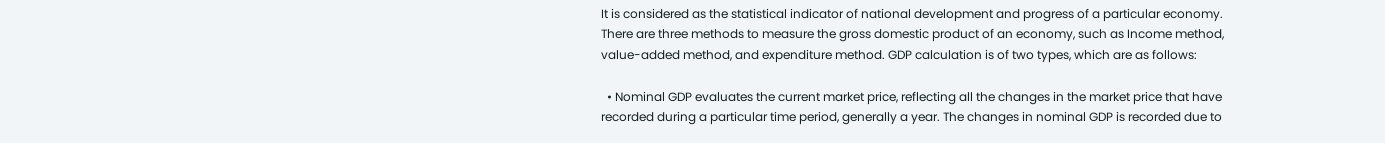It is considered as the statistical indicator of national development and progress of a particular economy. There are three methods to measure the gross domestic product of an economy, such as Income method, value-added method, and expenditure method. GDP calculation is of two types, which are as follows:

  • Nominal GDP evaluates the current market price, reflecting all the changes in the market price that have recorded during a particular time period, generally a year. The changes in nominal GDP is recorded due to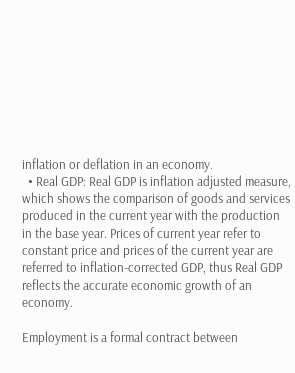inflation or deflation in an economy.
  • Real GDP: Real GDP is inflation adjusted measure, which shows the comparison of goods and services produced in the current year with the production in the base year. Prices of current year refer to constant price and prices of the current year are referred to inflation-corrected GDP, thus Real GDP reflects the accurate economic growth of an economy.

Employment is a formal contract between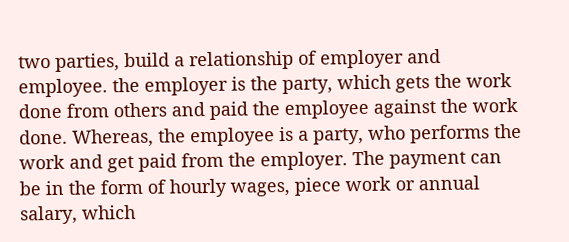two parties, build a relationship of employer and employee. the employer is the party, which gets the work done from others and paid the employee against the work done. Whereas, the employee is a party, who performs the work and get paid from the employer. The payment can be in the form of hourly wages, piece work or annual salary, which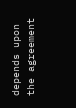depends upon the agreement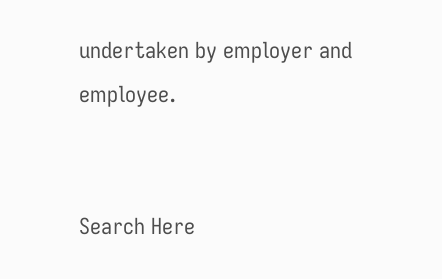undertaken by employer and employee.


Search Here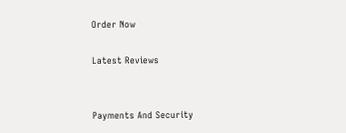Order Now

Latest Reviews


Payments And Security